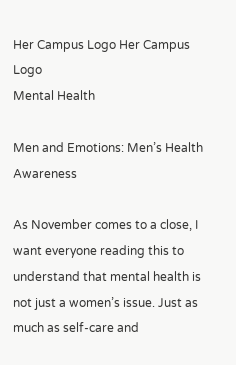Her Campus Logo Her Campus Logo
Mental Health

Men and Emotions: Men’s Health Awareness

As November comes to a close, I want everyone reading this to understand that mental health is not just a women’s issue. Just as much as self-care and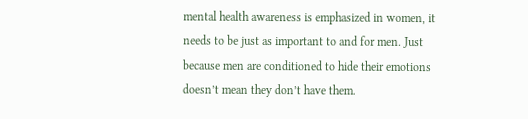mental health awareness is emphasized in women, it needs to be just as important to and for men. Just because men are conditioned to hide their emotions doesn’t mean they don’t have them.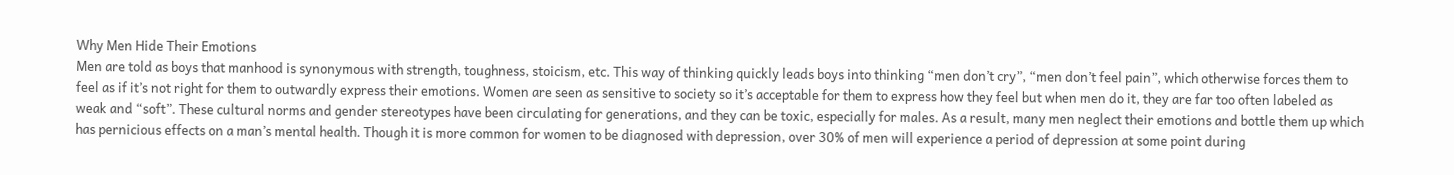Why Men Hide Their Emotions
Men are told as boys that manhood is synonymous with strength, toughness, stoicism, etc. This way of thinking quickly leads boys into thinking “men don’t cry”, “men don’t feel pain”, which otherwise forces them to feel as if it’s not right for them to outwardly express their emotions. Women are seen as sensitive to society so it’s acceptable for them to express how they feel but when men do it, they are far too often labeled as weak and “soft”. These cultural norms and gender stereotypes have been circulating for generations, and they can be toxic, especially for males. As a result, many men neglect their emotions and bottle them up which has pernicious effects on a man’s mental health. Though it is more common for women to be diagnosed with depression, over 30% of men will experience a period of depression at some point during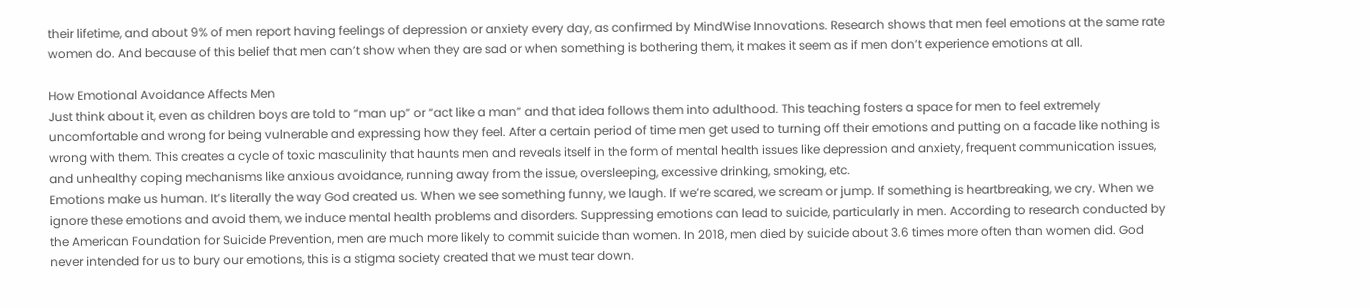their lifetime, and about 9% of men report having feelings of depression or anxiety every day, as confirmed by MindWise Innovations. Research shows that men feel emotions at the same rate women do. And because of this belief that men can’t show when they are sad or when something is bothering them, it makes it seem as if men don’t experience emotions at all.

How Emotional Avoidance Affects Men
Just think about it, even as children boys are told to “man up” or “act like a man” and that idea follows them into adulthood. This teaching fosters a space for men to feel extremely uncomfortable and wrong for being vulnerable and expressing how they feel. After a certain period of time men get used to turning off their emotions and putting on a facade like nothing is wrong with them. This creates a cycle of toxic masculinity that haunts men and reveals itself in the form of mental health issues like depression and anxiety, frequent communication issues, and unhealthy coping mechanisms like anxious avoidance, running away from the issue, oversleeping, excessive drinking, smoking, etc.
Emotions make us human. It’s literally the way God created us. When we see something funny, we laugh. If we’re scared, we scream or jump. If something is heartbreaking, we cry. When we ignore these emotions and avoid them, we induce mental health problems and disorders. Suppressing emotions can lead to suicide, particularly in men. According to research conducted by the American Foundation for Suicide Prevention, men are much more likely to commit suicide than women. In 2018, men died by suicide about 3.6 times more often than women did. God never intended for us to bury our emotions, this is a stigma society created that we must tear down.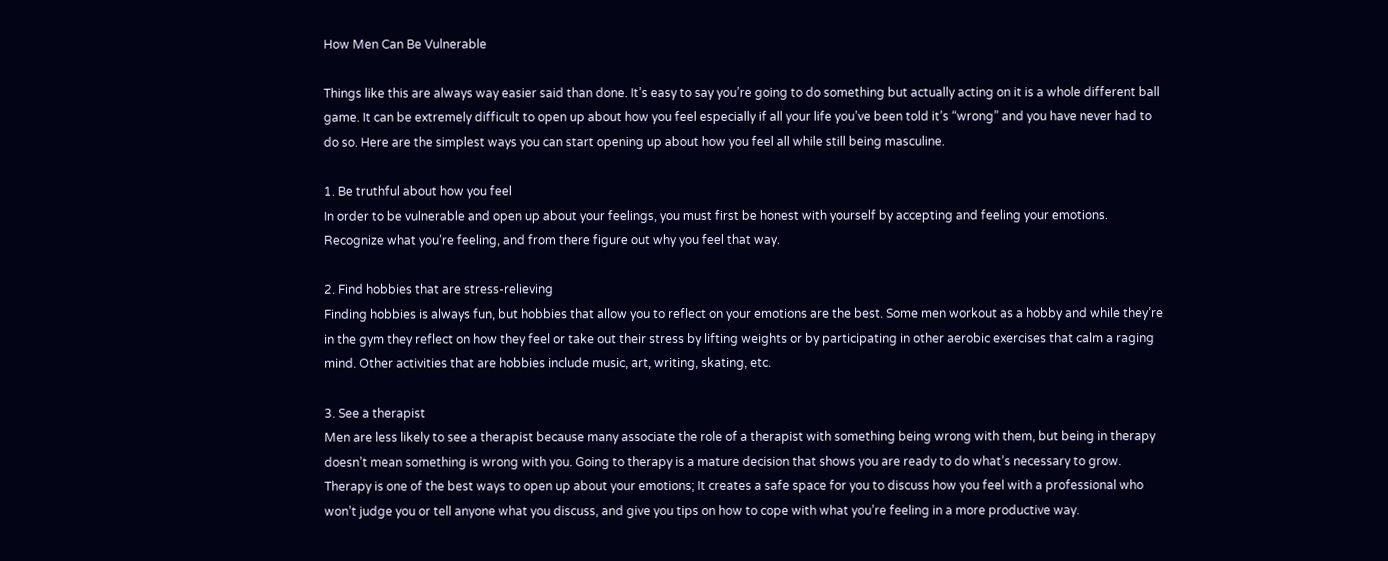How Men Can Be Vulnerable

Things like this are always way easier said than done. It’s easy to say you’re going to do something but actually acting on it is a whole different ball game. It can be extremely difficult to open up about how you feel especially if all your life you’ve been told it’s “wrong” and you have never had to do so. Here are the simplest ways you can start opening up about how you feel all while still being masculine.

1. Be truthful about how you feel
In order to be vulnerable and open up about your feelings, you must first be honest with yourself by accepting and feeling your emotions. Recognize what you’re feeling, and from there figure out why you feel that way.

2. Find hobbies that are stress-relieving
Finding hobbies is always fun, but hobbies that allow you to reflect on your emotions are the best. Some men workout as a hobby and while they’re in the gym they reflect on how they feel or take out their stress by lifting weights or by participating in other aerobic exercises that calm a raging mind. Other activities that are hobbies include music, art, writing, skating, etc.

3. See a therapist
Men are less likely to see a therapist because many associate the role of a therapist with something being wrong with them, but being in therapy doesn’t mean something is wrong with you. Going to therapy is a mature decision that shows you are ready to do what’s necessary to grow. Therapy is one of the best ways to open up about your emotions; It creates a safe space for you to discuss how you feel with a professional who won’t judge you or tell anyone what you discuss, and give you tips on how to cope with what you’re feeling in a more productive way.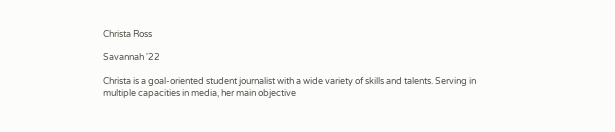Christa Ross

Savannah '22

Christa is a goal-oriented student journalist with a wide variety of skills and talents. Serving in multiple capacities in media, her main objective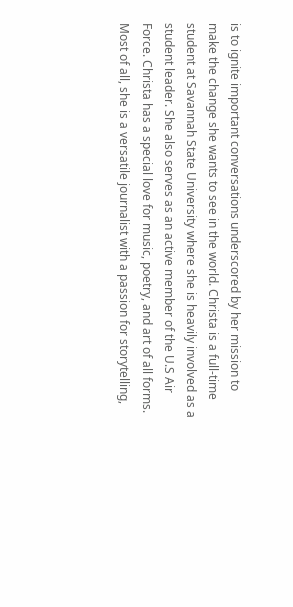is to ignite important conversations underscored by her mission to make the change she wants to see in the world. Christa is a full-time student at Savannah State University where she is heavily involved as a student leader. She also serves as an active member of the U.S Air Force. Christa has a special love for music, poetry, and art of all forms. Most of all, she is a versatile journalist with a passion for storytelling,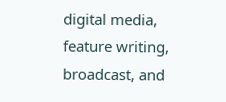digital media, feature writing, broadcast, and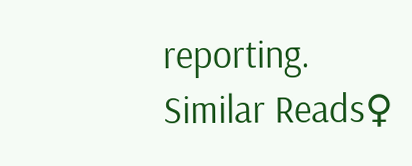reporting.
Similar Reads♀